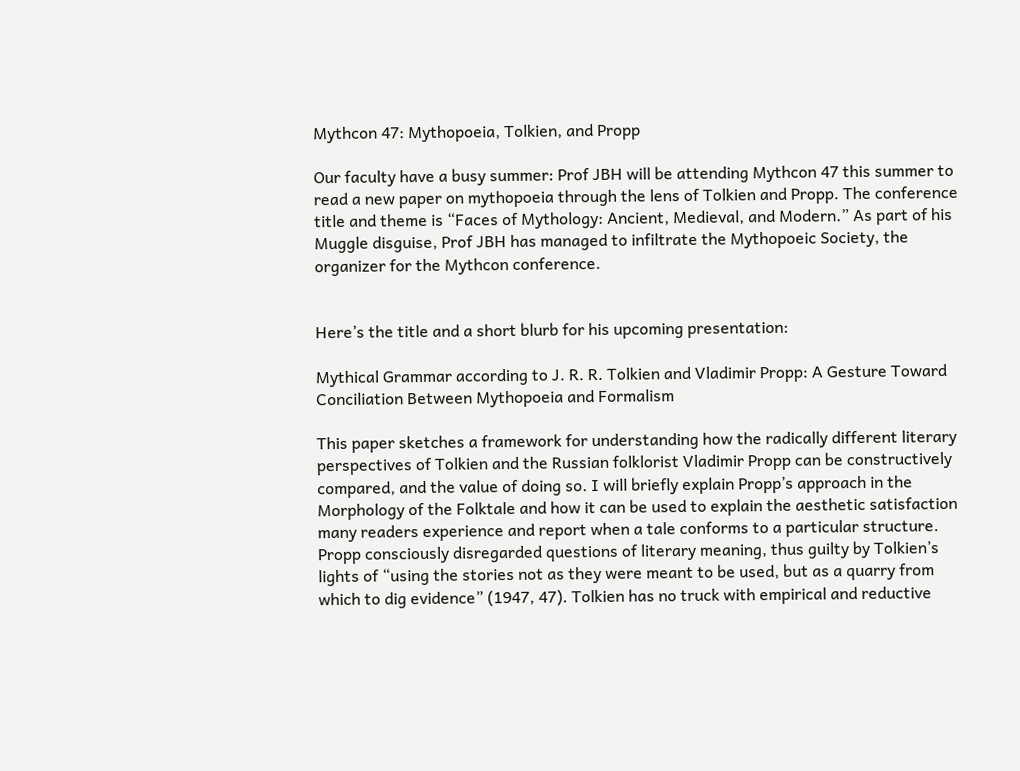Mythcon 47: Mythopoeia, Tolkien, and Propp

Our faculty have a busy summer: Prof JBH will be attending Mythcon 47 this summer to read a new paper on mythopoeia through the lens of Tolkien and Propp. The conference title and theme is “Faces of Mythology: Ancient, Medieval, and Modern.” As part of his Muggle disguise, Prof JBH has managed to infiltrate the Mythopoeic Society, the organizer for the Mythcon conference.


Here’s the title and a short blurb for his upcoming presentation:

Mythical Grammar according to J. R. R. Tolkien and Vladimir Propp: A Gesture Toward Conciliation Between Mythopoeia and Formalism

This paper sketches a framework for understanding how the radically different literary perspectives of Tolkien and the Russian folklorist Vladimir Propp can be constructively compared, and the value of doing so. I will briefly explain Propp’s approach in the Morphology of the Folktale and how it can be used to explain the aesthetic satisfaction many readers experience and report when a tale conforms to a particular structure. Propp consciously disregarded questions of literary meaning, thus guilty by Tolkien’s lights of “using the stories not as they were meant to be used, but as a quarry from which to dig evidence” (1947, 47). Tolkien has no truck with empirical and reductive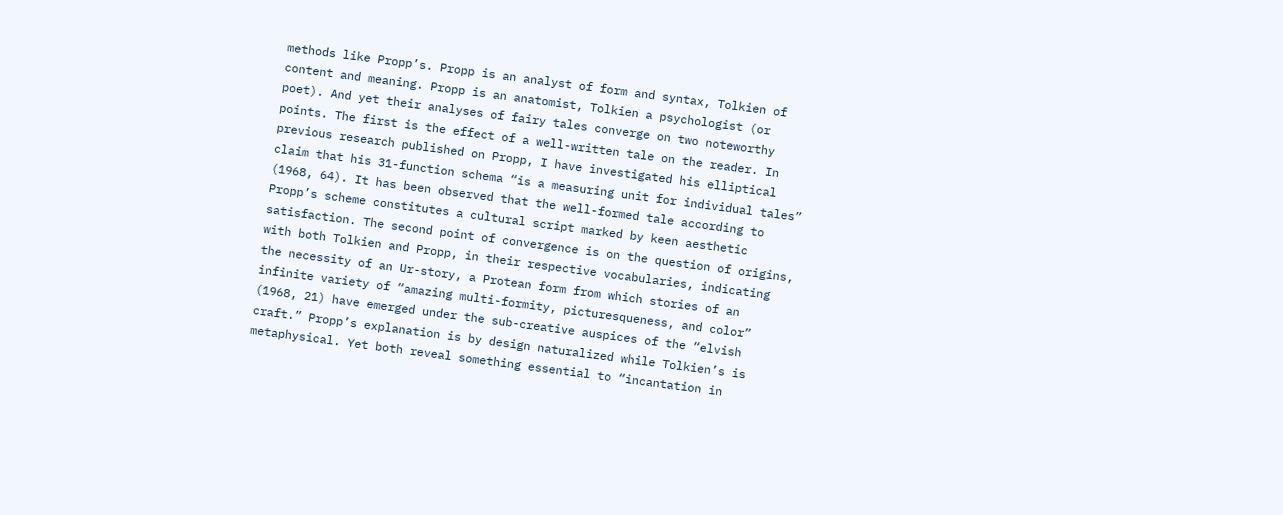methods like Propp’s. Propp is an analyst of form and syntax, Tolkien of content and meaning. Propp is an anatomist, Tolkien a psychologist (or poet). And yet their analyses of fairy tales converge on two noteworthy points. The first is the effect of a well-written tale on the reader. In previous research published on Propp, I have investigated his elliptical claim that his 31-function schema “is a measuring unit for individual tales” (1968, 64). It has been observed that the well-formed tale according to Propp’s scheme constitutes a cultural script marked by keen aesthetic satisfaction. The second point of convergence is on the question of origins, with both Tolkien and Propp, in their respective vocabularies, indicating the necessity of an Ur-story, a Protean form from which stories of an infinite variety of “amazing multi-formity, picturesqueness, and color” (1968, 21) have emerged under the sub-creative auspices of the “elvish craft.” Propp’s explanation is by design naturalized while Tolkien’s is metaphysical. Yet both reveal something essential to “incantation in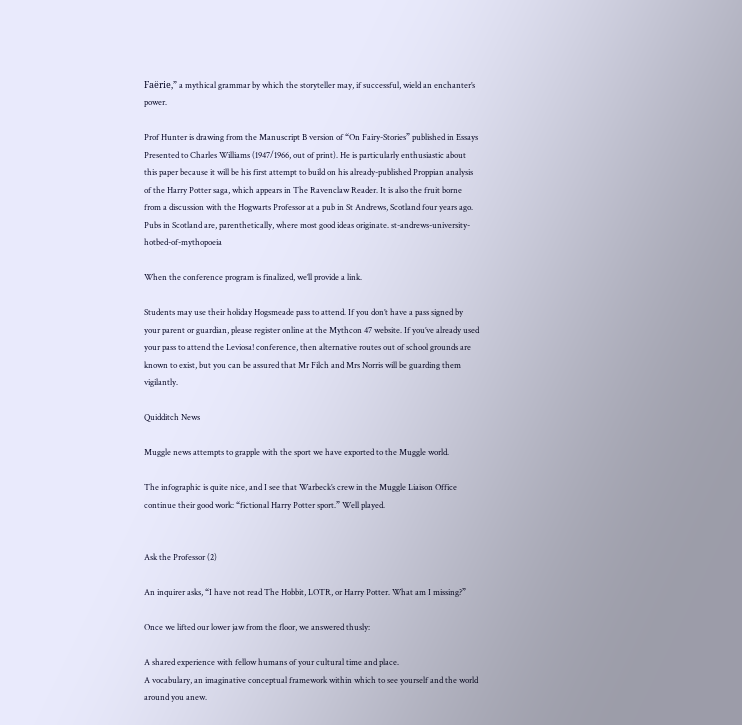Faërie,” a mythical grammar by which the storyteller may, if successful, wield an enchanter’s power.

Prof Hunter is drawing from the Manuscript B version of “On Fairy-Stories” published in Essays Presented to Charles Williams (1947/1966, out of print). He is particularly enthusiastic about this paper because it will be his first attempt to build on his already-published Proppian analysis of the Harry Potter saga, which appears in The Ravenclaw Reader. It is also the fruit borne from a discussion with the Hogwarts Professor at a pub in St Andrews, Scotland four years ago. Pubs in Scotland are, parenthetically, where most good ideas originate. st-andrews-university-hotbed-of-mythopoeia

When the conference program is finalized, we’ll provide a link.

Students may use their holiday Hogsmeade pass to attend. If you don’t have a pass signed by your parent or guardian, please register online at the Mythcon 47 website. If you’ve already used your pass to attend the Leviosa! conference, then alternative routes out of school grounds are known to exist, but you can be assured that Mr Filch and Mrs Norris will be guarding them vigilantly.

Quidditch News

Muggle news attempts to grapple with the sport we have exported to the Muggle world.

The infographic is quite nice, and I see that Warbeck’s crew in the Muggle Liaison Office continue their good work: “fictional Harry Potter sport.” Well played.


Ask the Professor (2)

An inquirer asks, “I have not read The Hobbit, LOTR, or Harry Potter. What am I missing?”

Once we lifted our lower jaw from the floor, we answered thusly:

A shared experience with fellow humans of your cultural time and place.
A vocabulary, an imaginative conceptual framework within which to see yourself and the world around you anew.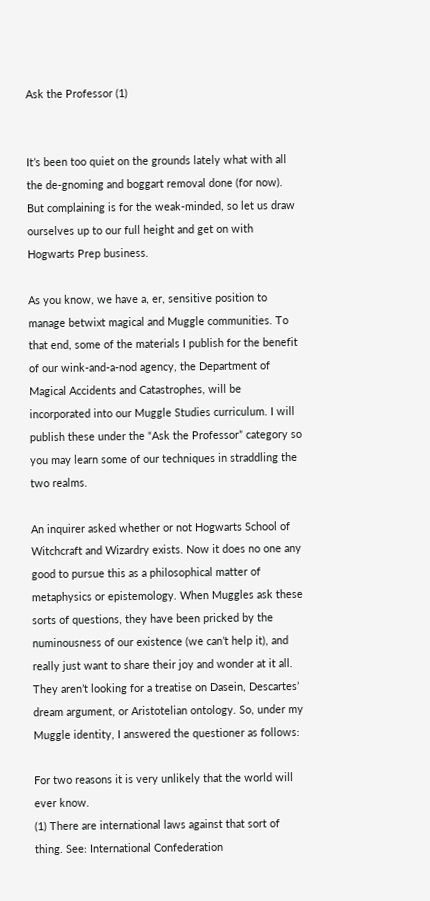Ask the Professor (1)


It’s been too quiet on the grounds lately what with all the de-gnoming and boggart removal done (for now). But complaining is for the weak-minded, so let us draw ourselves up to our full height and get on with Hogwarts Prep business.

As you know, we have a, er, sensitive position to manage betwixt magical and Muggle communities. To that end, some of the materials I publish for the benefit of our wink-and-a-nod agency, the Department of Magical Accidents and Catastrophes, will be incorporated into our Muggle Studies curriculum. I will publish these under the “Ask the Professor” category so you may learn some of our techniques in straddling the two realms.

An inquirer asked whether or not Hogwarts School of Witchcraft and Wizardry exists. Now it does no one any good to pursue this as a philosophical matter of metaphysics or epistemology. When Muggles ask these sorts of questions, they have been pricked by the numinousness of our existence (we can’t help it), and really just want to share their joy and wonder at it all. They aren’t looking for a treatise on Dasein, Descartes’ dream argument, or Aristotelian ontology. So, under my Muggle identity, I answered the questioner as follows:

For two reasons it is very unlikely that the world will ever know.
(1) There are international laws against that sort of thing. See: International Confederation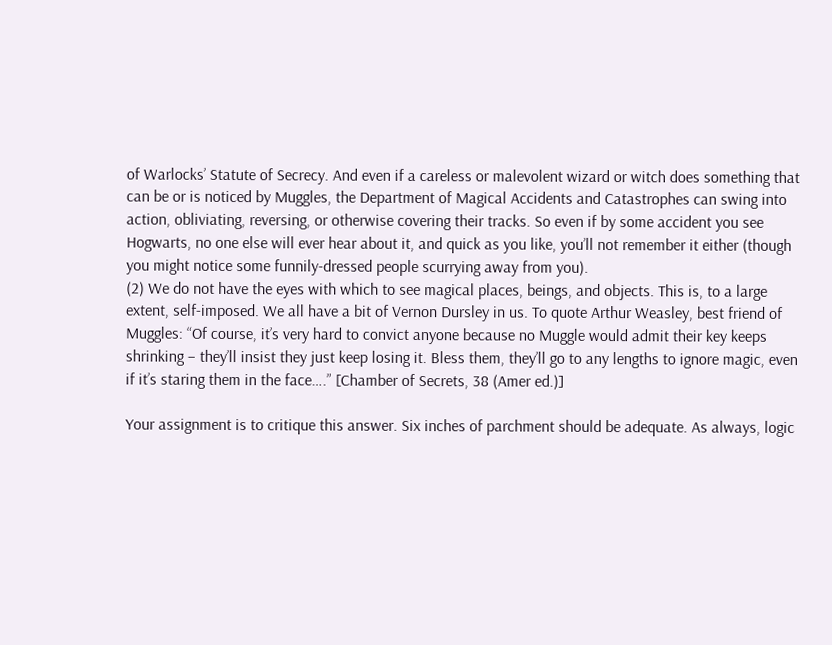of Warlocks’ Statute of Secrecy. And even if a careless or malevolent wizard or witch does something that can be or is noticed by Muggles, the Department of Magical Accidents and Catastrophes can swing into action, obliviating, reversing, or otherwise covering their tracks. So even if by some accident you see Hogwarts, no one else will ever hear about it, and quick as you like, you’ll not remember it either (though you might notice some funnily-dressed people scurrying away from you).
(2) We do not have the eyes with which to see magical places, beings, and objects. This is, to a large extent, self-imposed. We all have a bit of Vernon Dursley in us. To quote Arthur Weasley, best friend of Muggles: “Of course, it’s very hard to convict anyone because no Muggle would admit their key keeps shrinking – they’ll insist they just keep losing it. Bless them, they’ll go to any lengths to ignore magic, even if it’s staring them in the face….” [Chamber of Secrets, 38 (Amer ed.)]

Your assignment is to critique this answer. Six inches of parchment should be adequate. As always, logic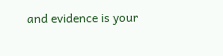and evidence is your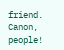friend. Canon, people!